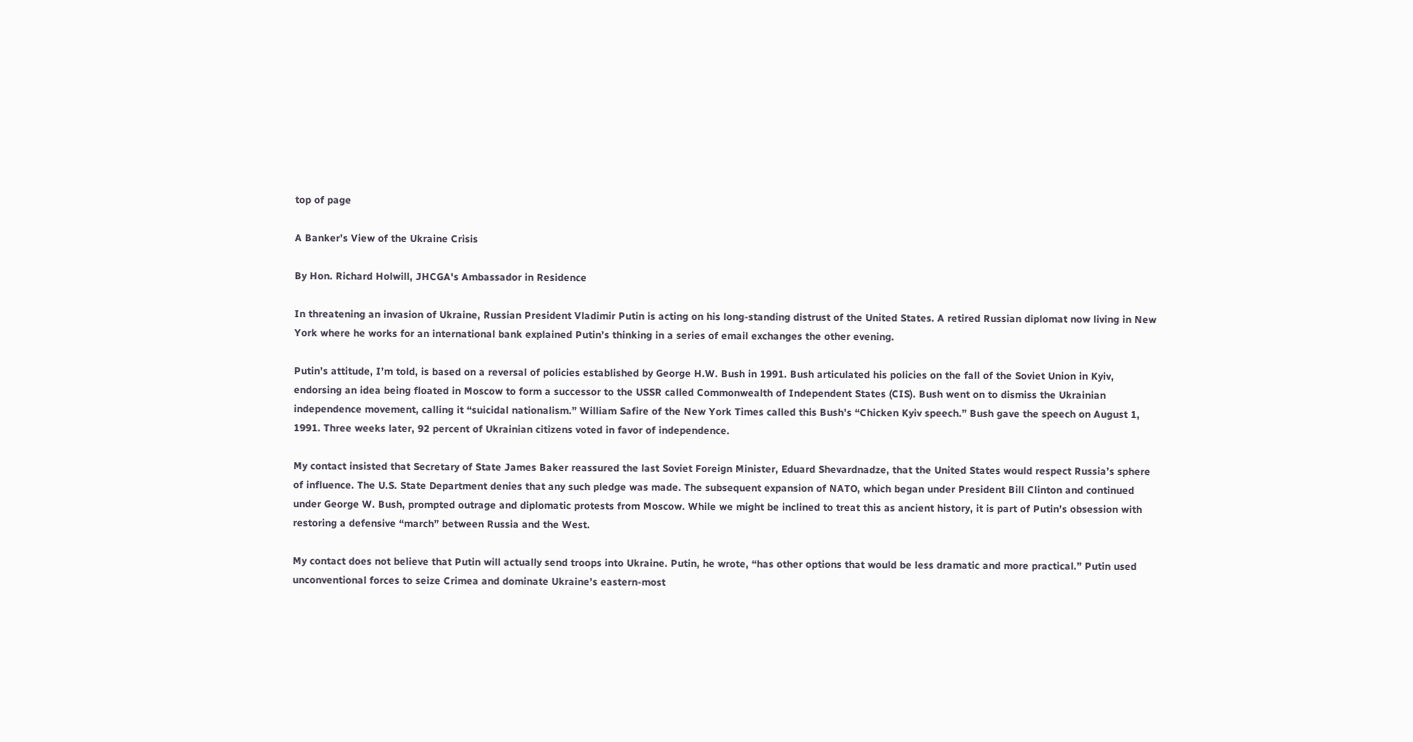top of page

A Banker’s View of the Ukraine Crisis

By Hon. Richard Holwill, JHCGA's Ambassador in Residence

In threatening an invasion of Ukraine, Russian President Vladimir Putin is acting on his long-standing distrust of the United States. A retired Russian diplomat now living in New York where he works for an international bank explained Putin’s thinking in a series of email exchanges the other evening.

Putin’s attitude, I’m told, is based on a reversal of policies established by George H.W. Bush in 1991. Bush articulated his policies on the fall of the Soviet Union in Kyiv, endorsing an idea being floated in Moscow to form a successor to the USSR called Commonwealth of Independent States (CIS). Bush went on to dismiss the Ukrainian independence movement, calling it “suicidal nationalism.” William Safire of the New York Times called this Bush’s “Chicken Kyiv speech.” Bush gave the speech on August 1, 1991. Three weeks later, 92 percent of Ukrainian citizens voted in favor of independence.

My contact insisted that Secretary of State James Baker reassured the last Soviet Foreign Minister, Eduard Shevardnadze, that the United States would respect Russia’s sphere of influence. The U.S. State Department denies that any such pledge was made. The subsequent expansion of NATO, which began under President Bill Clinton and continued under George W. Bush, prompted outrage and diplomatic protests from Moscow. While we might be inclined to treat this as ancient history, it is part of Putin’s obsession with restoring a defensive “march” between Russia and the West.

My contact does not believe that Putin will actually send troops into Ukraine. Putin, he wrote, “has other options that would be less dramatic and more practical.” Putin used unconventional forces to seize Crimea and dominate Ukraine’s eastern-most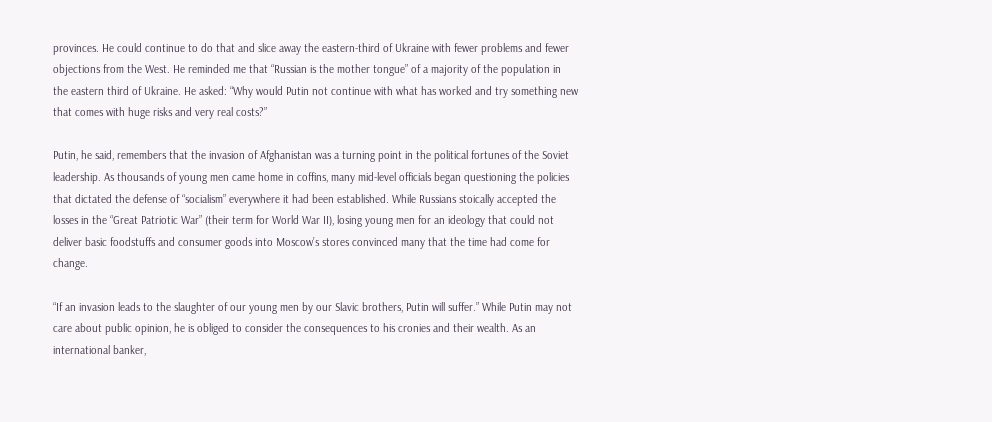provinces. He could continue to do that and slice away the eastern-third of Ukraine with fewer problems and fewer objections from the West. He reminded me that “Russian is the mother tongue” of a majority of the population in the eastern third of Ukraine. He asked: “Why would Putin not continue with what has worked and try something new that comes with huge risks and very real costs?”

Putin, he said, remembers that the invasion of Afghanistan was a turning point in the political fortunes of the Soviet leadership. As thousands of young men came home in coffins, many mid-level officials began questioning the policies that dictated the defense of “socialism” everywhere it had been established. While Russians stoically accepted the losses in the “Great Patriotic War” (their term for World War II), losing young men for an ideology that could not deliver basic foodstuffs and consumer goods into Moscow’s stores convinced many that the time had come for change.

“If an invasion leads to the slaughter of our young men by our Slavic brothers, Putin will suffer.” While Putin may not care about public opinion, he is obliged to consider the consequences to his cronies and their wealth. As an international banker,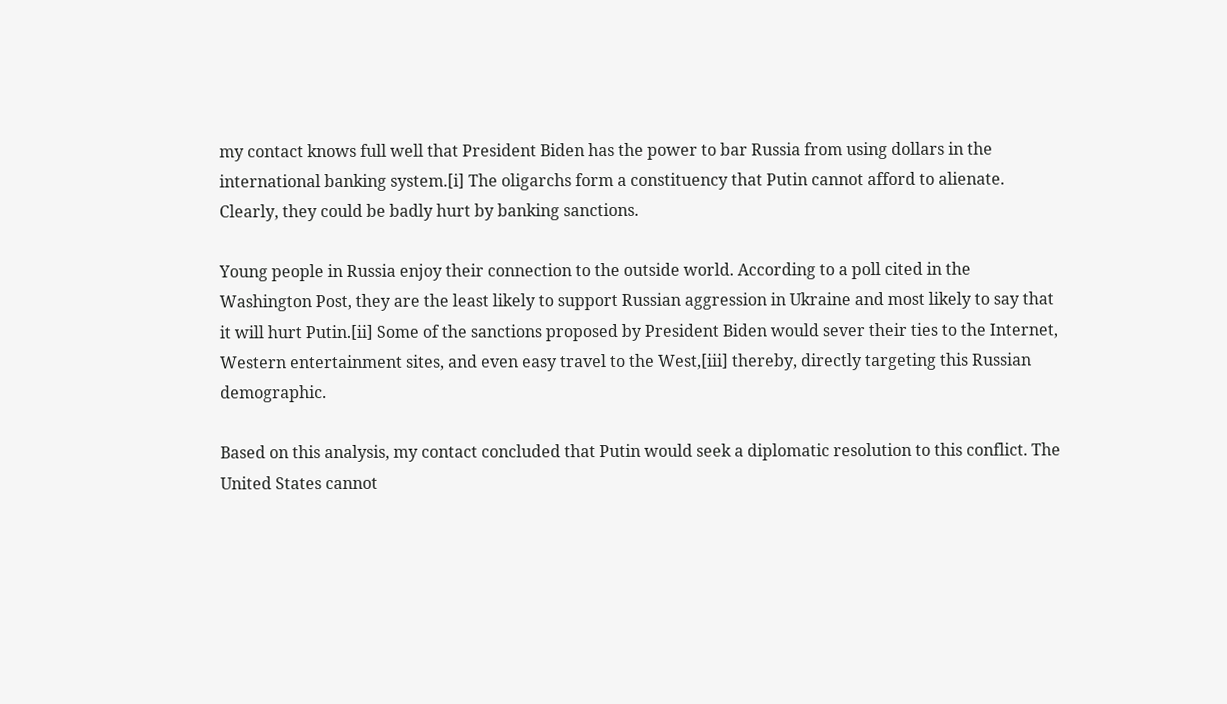my contact knows full well that President Biden has the power to bar Russia from using dollars in the international banking system.[i] The oligarchs form a constituency that Putin cannot afford to alienate. Clearly, they could be badly hurt by banking sanctions.

Young people in Russia enjoy their connection to the outside world. According to a poll cited in the Washington Post, they are the least likely to support Russian aggression in Ukraine and most likely to say that it will hurt Putin.[ii] Some of the sanctions proposed by President Biden would sever their ties to the Internet, Western entertainment sites, and even easy travel to the West,[iii] thereby, directly targeting this Russian demographic.

Based on this analysis, my contact concluded that Putin would seek a diplomatic resolution to this conflict. The United States cannot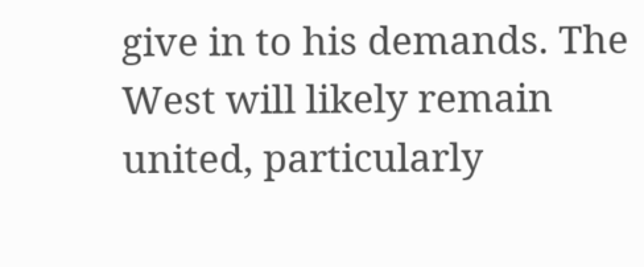give in to his demands. The West will likely remain united, particularly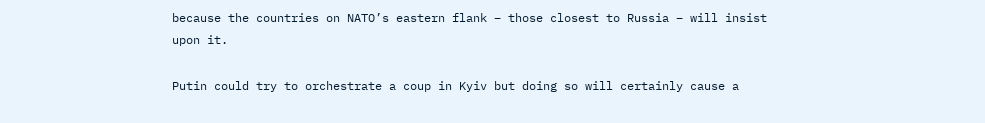because the countries on NATO’s eastern flank – those closest to Russia – will insist upon it.

Putin could try to orchestrate a coup in Kyiv but doing so will certainly cause a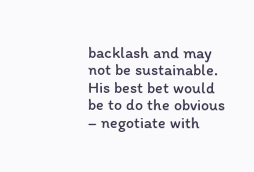backlash and may not be sustainable. His best bet would be to do the obvious – negotiate with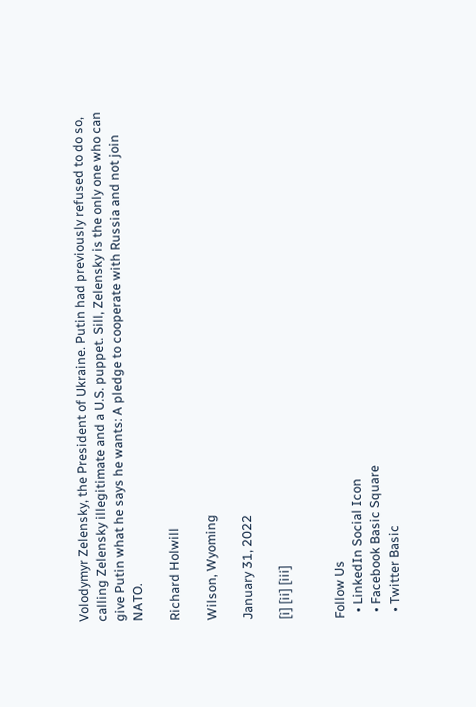Volodymyr Zelensky, the President of Ukraine. Putin had previously refused to do so, calling Zelensky illegitimate and a U.S. puppet. Sill, Zelensky is the only one who can give Putin what he says he wants: A pledge to cooperate with Russia and not join NATO.

Richard Holwill

Wilson, Wyoming

January 31, 2022

[i] [ii] [iii]


Follow Us
  • LinkedIn Social Icon
  • Facebook Basic Square
  • Twitter Basic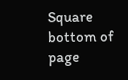Square
bottom of page